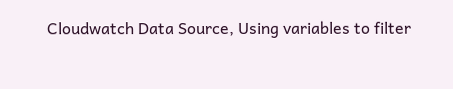Cloudwatch Data Source, Using variables to filter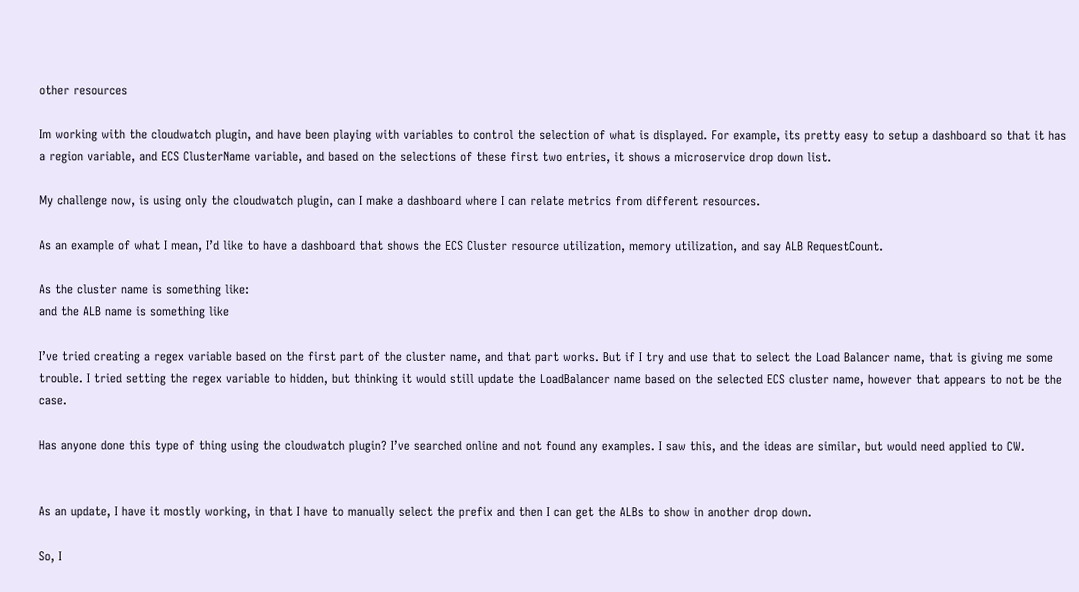other resources

Im working with the cloudwatch plugin, and have been playing with variables to control the selection of what is displayed. For example, its pretty easy to setup a dashboard so that it has a region variable, and ECS ClusterName variable, and based on the selections of these first two entries, it shows a microservice drop down list.

My challenge now, is using only the cloudwatch plugin, can I make a dashboard where I can relate metrics from different resources.

As an example of what I mean, I’d like to have a dashboard that shows the ECS Cluster resource utilization, memory utilization, and say ALB RequestCount.

As the cluster name is something like:
and the ALB name is something like

I’ve tried creating a regex variable based on the first part of the cluster name, and that part works. But if I try and use that to select the Load Balancer name, that is giving me some trouble. I tried setting the regex variable to hidden, but thinking it would still update the LoadBalancer name based on the selected ECS cluster name, however that appears to not be the case.

Has anyone done this type of thing using the cloudwatch plugin? I’ve searched online and not found any examples. I saw this, and the ideas are similar, but would need applied to CW.


As an update, I have it mostly working, in that I have to manually select the prefix and then I can get the ALBs to show in another drop down.

So, I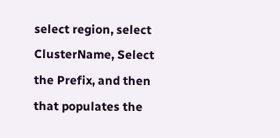select region, select ClusterName, Select the Prefix, and then that populates the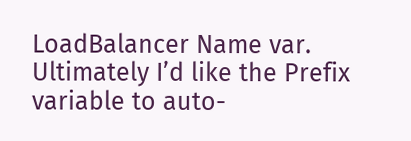LoadBalancer Name var. Ultimately I’d like the Prefix variable to auto-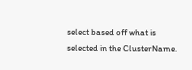select based off what is selected in the ClusterName.